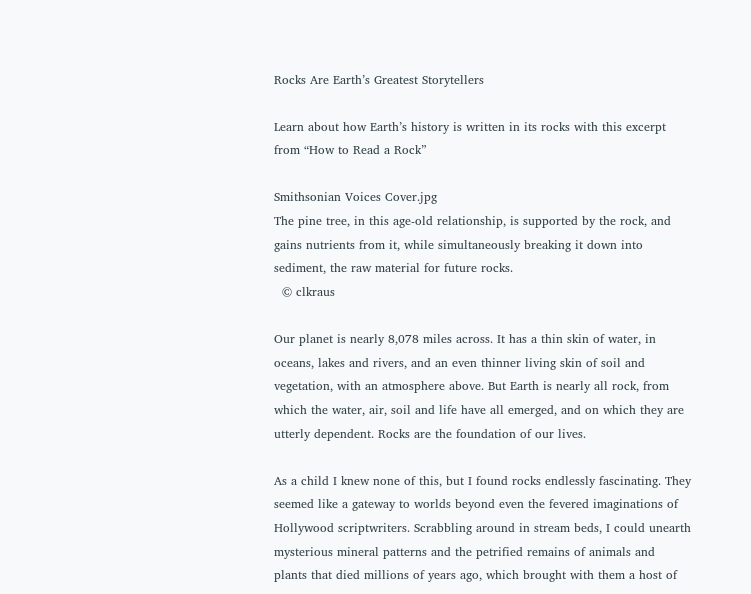Rocks Are Earth’s Greatest Storytellers

Learn about how Earth’s history is written in its rocks with this excerpt from “How to Read a Rock”

Smithsonian Voices Cover.jpg
The pine tree, in this age-old relationship, is supported by the rock, and gains nutrients from it, while simultaneously breaking it down into sediment, the raw material for future rocks.
  © clkraus

Our planet is nearly 8,078 miles across. It has a thin skin of water, in oceans, lakes and rivers, and an even thinner living skin of soil and vegetation, with an atmosphere above. But Earth is nearly all rock, from which the water, air, soil and life have all emerged, and on which they are utterly dependent. Rocks are the foundation of our lives.

As a child I knew none of this, but I found rocks endlessly fascinating. They seemed like a gateway to worlds beyond even the fevered imaginations of Hollywood scriptwriters. Scrabbling around in stream beds, I could unearth mysterious mineral patterns and the petrified remains of animals and plants that died millions of years ago, which brought with them a host of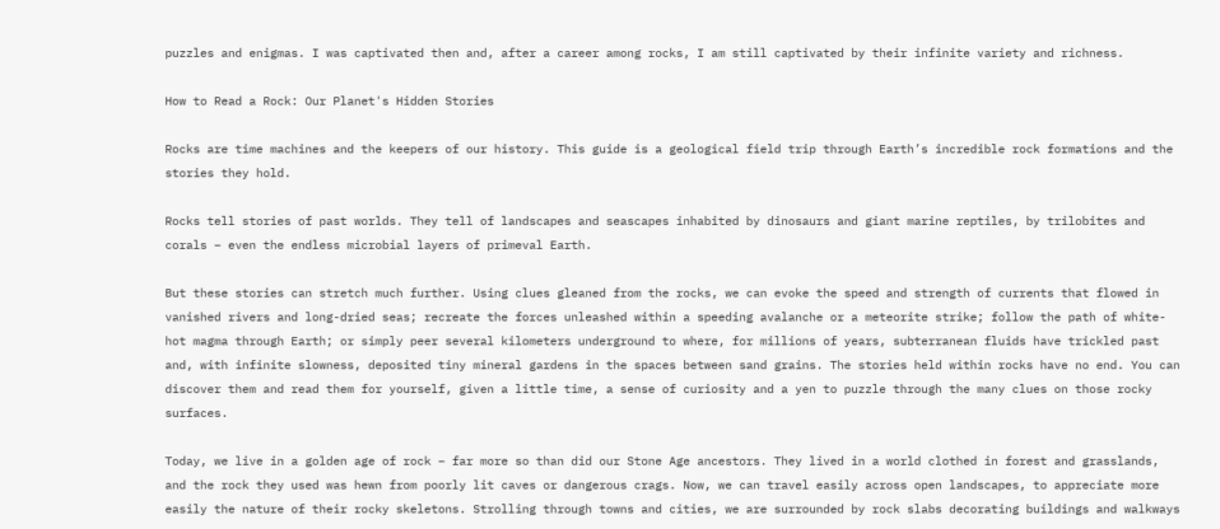puzzles and enigmas. I was captivated then and, after a career among rocks, I am still captivated by their infinite variety and richness.

How to Read a Rock: Our Planet's Hidden Stories

Rocks are time machines and the keepers of our history. This guide is a geological field trip through Earth’s incredible rock formations and the stories they hold.

Rocks tell stories of past worlds. They tell of landscapes and seascapes inhabited by dinosaurs and giant marine reptiles, by trilobites and corals – even the endless microbial layers of primeval Earth.

But these stories can stretch much further. Using clues gleaned from the rocks, we can evoke the speed and strength of currents that flowed in vanished rivers and long-dried seas; recreate the forces unleashed within a speeding avalanche or a meteorite strike; follow the path of white-hot magma through Earth; or simply peer several kilometers underground to where, for millions of years, subterranean fluids have trickled past and, with infinite slowness, deposited tiny mineral gardens in the spaces between sand grains. The stories held within rocks have no end. You can discover them and read them for yourself, given a little time, a sense of curiosity and a yen to puzzle through the many clues on those rocky surfaces.

Today, we live in a golden age of rock – far more so than did our Stone Age ancestors. They lived in a world clothed in forest and grasslands, and the rock they used was hewn from poorly lit caves or dangerous crags. Now, we can travel easily across open landscapes, to appreciate more easily the nature of their rocky skeletons. Strolling through towns and cities, we are surrounded by rock slabs decorating buildings and walkways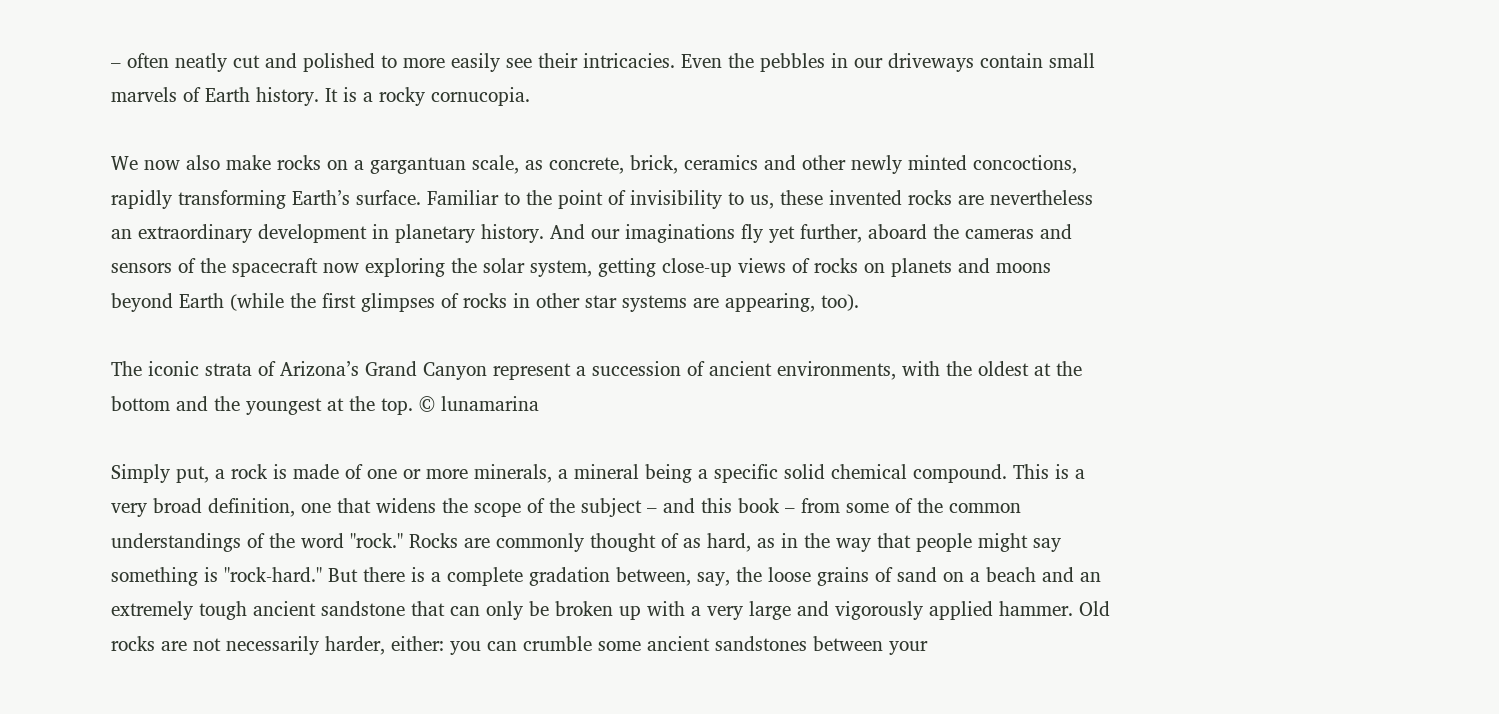– often neatly cut and polished to more easily see their intricacies. Even the pebbles in our driveways contain small marvels of Earth history. It is a rocky cornucopia.

We now also make rocks on a gargantuan scale, as concrete, brick, ceramics and other newly minted concoctions, rapidly transforming Earth’s surface. Familiar to the point of invisibility to us, these invented rocks are nevertheless an extraordinary development in planetary history. And our imaginations fly yet further, aboard the cameras and sensors of the spacecraft now exploring the solar system, getting close-up views of rocks on planets and moons beyond Earth (while the first glimpses of rocks in other star systems are appearing, too).

The iconic strata of Arizona’s Grand Canyon represent a succession of ancient environments, with the oldest at the bottom and the youngest at the top. © lunamarina

Simply put, a rock is made of one or more minerals, a mineral being a specific solid chemical compound. This is a very broad definition, one that widens the scope of the subject – and this book – from some of the common understandings of the word "rock." Rocks are commonly thought of as hard, as in the way that people might say something is "rock-hard." But there is a complete gradation between, say, the loose grains of sand on a beach and an extremely tough ancient sandstone that can only be broken up with a very large and vigorously applied hammer. Old rocks are not necessarily harder, either: you can crumble some ancient sandstones between your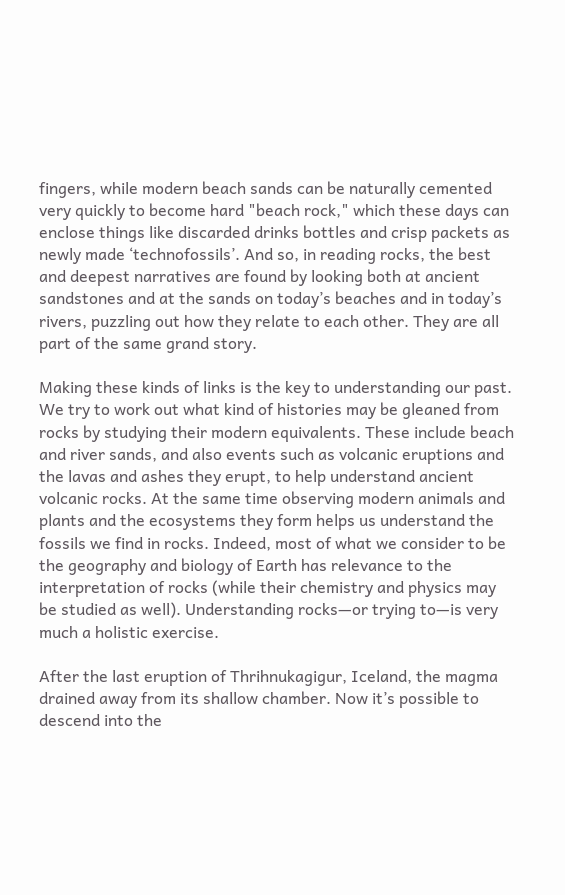fingers, while modern beach sands can be naturally cemented very quickly to become hard "beach rock," which these days can enclose things like discarded drinks bottles and crisp packets as newly made ‘technofossils’. And so, in reading rocks, the best and deepest narratives are found by looking both at ancient sandstones and at the sands on today’s beaches and in today’s rivers, puzzling out how they relate to each other. They are all part of the same grand story.

Making these kinds of links is the key to understanding our past. We try to work out what kind of histories may be gleaned from rocks by studying their modern equivalents. These include beach and river sands, and also events such as volcanic eruptions and the lavas and ashes they erupt, to help understand ancient volcanic rocks. At the same time observing modern animals and plants and the ecosystems they form helps us understand the fossils we find in rocks. Indeed, most of what we consider to be the geography and biology of Earth has relevance to the interpretation of rocks (while their chemistry and physics may be studied as well). Understanding rocks—or trying to—is very much a holistic exercise.

After the last eruption of Thrihnukagigur, Iceland, the magma drained away from its shallow chamber. Now it’s possible to descend into the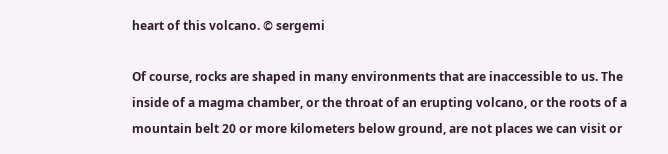heart of this volcano. © sergemi

Of course, rocks are shaped in many environments that are inaccessible to us. The inside of a magma chamber, or the throat of an erupting volcano, or the roots of a mountain belt 20 or more kilometers below ground, are not places we can visit or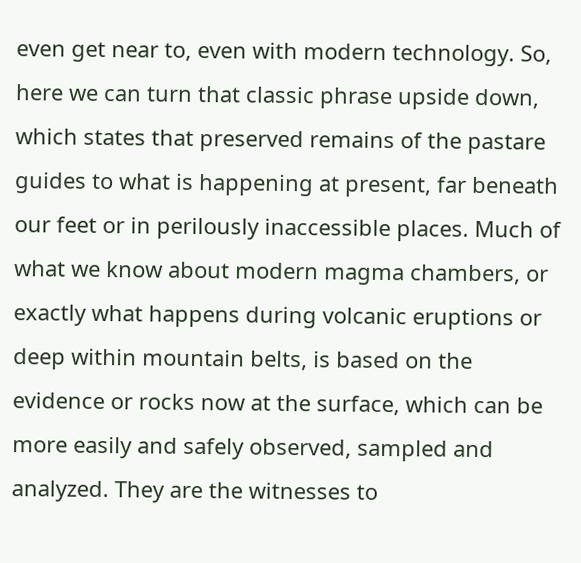even get near to, even with modern technology. So, here we can turn that classic phrase upside down, which states that preserved remains of the pastare guides to what is happening at present, far beneath our feet or in perilously inaccessible places. Much of what we know about modern magma chambers, or exactly what happens during volcanic eruptions or deep within mountain belts, is based on the evidence or rocks now at the surface, which can be more easily and safely observed, sampled and analyzed. They are the witnesses to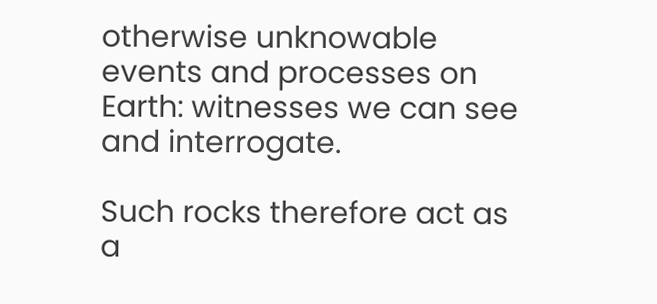otherwise unknowable events and processes on Earth: witnesses we can see and interrogate.

Such rocks therefore act as a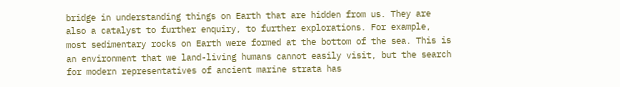bridge in understanding things on Earth that are hidden from us. They are also a catalyst to further enquiry, to further explorations. For example, most sedimentary rocks on Earth were formed at the bottom of the sea. This is an environment that we land-living humans cannot easily visit, but the search for modern representatives of ancient marine strata has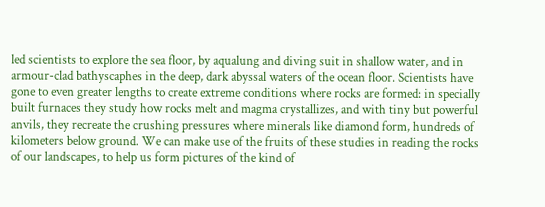led scientists to explore the sea floor, by aqualung and diving suit in shallow water, and in armour-clad bathyscaphes in the deep, dark abyssal waters of the ocean floor. Scientists have gone to even greater lengths to create extreme conditions where rocks are formed: in specially built furnaces they study how rocks melt and magma crystallizes, and with tiny but powerful anvils, they recreate the crushing pressures where minerals like diamond form, hundreds of kilometers below ground. We can make use of the fruits of these studies in reading the rocks of our landscapes, to help us form pictures of the kind of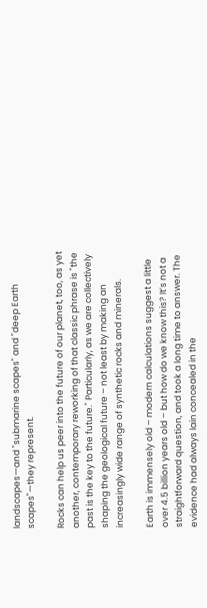landscapes—and "submarine scapes" and "deep Earth scapes"—they represent.

Rocks can help us peer into the future of our planet, too, as yet another, contemporary reworking of that classic phrase is "the past is the key to the future." Particularly, as we are collectively shaping the geological future – not least by making an increasingly wide range of synthetic rocks and minerals.

Earth is immensely old – modern calculations suggest a little over 4.5 billion years old – but how do we know this? It’s not a straightforward question, and took a long time to answer. The evidence had always lain concealed in the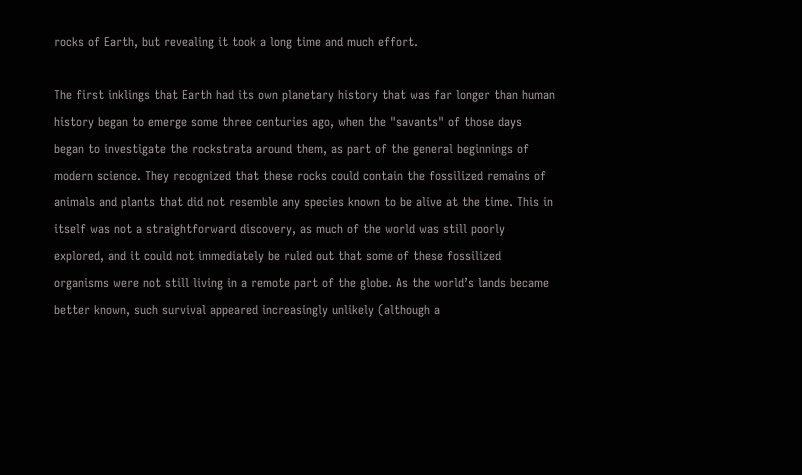rocks of Earth, but revealing it took a long time and much effort.

The first inklings that Earth had its own planetary history that was far longer than human history began to emerge some three centuries ago, when the "savants" of those days began to investigate the rockstrata around them, as part of the general beginnings of modern science. They recognized that these rocks could contain the fossilized remains of animals and plants that did not resemble any species known to be alive at the time. This in itself was not a straightforward discovery, as much of the world was still poorly explored, and it could not immediately be ruled out that some of these fossilized organisms were not still living in a remote part of the globe. As the world’s lands became better known, such survival appeared increasingly unlikely (although a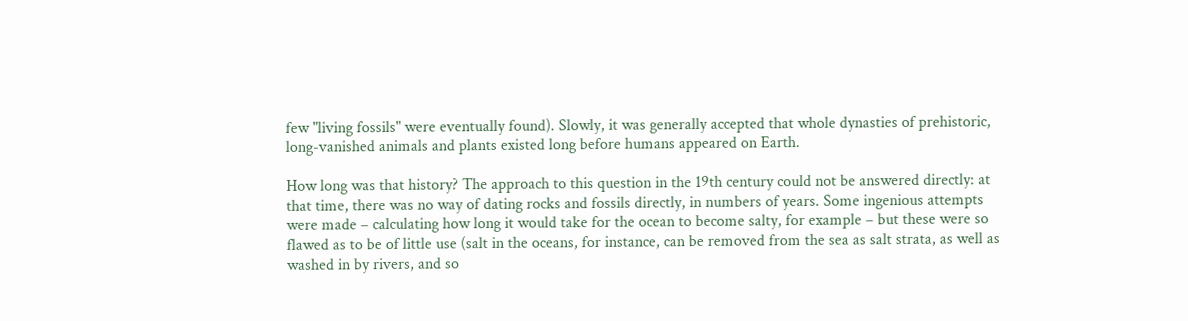few "living fossils" were eventually found). Slowly, it was generally accepted that whole dynasties of prehistoric, long-vanished animals and plants existed long before humans appeared on Earth.

How long was that history? The approach to this question in the 19th century could not be answered directly: at that time, there was no way of dating rocks and fossils directly, in numbers of years. Some ingenious attempts were made – calculating how long it would take for the ocean to become salty, for example – but these were so flawed as to be of little use (salt in the oceans, for instance, can be removed from the sea as salt strata, as well as washed in by rivers, and so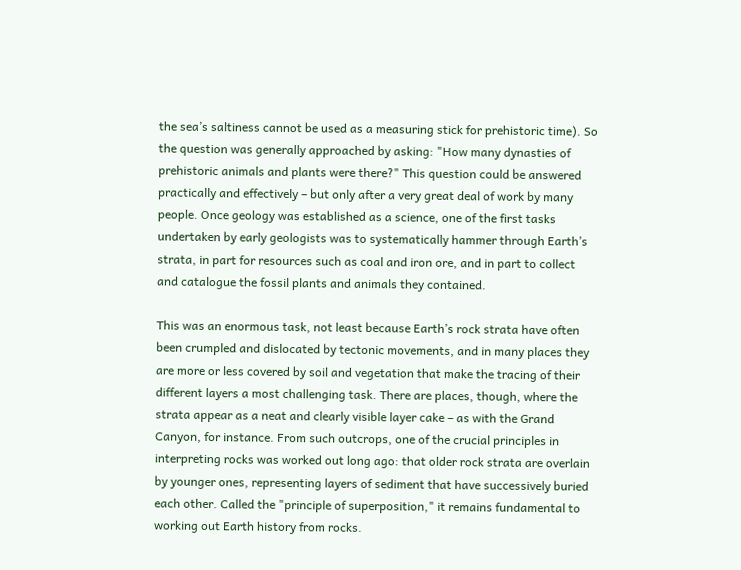the sea’s saltiness cannot be used as a measuring stick for prehistoric time). So the question was generally approached by asking: "How many dynasties of prehistoric animals and plants were there?" This question could be answered practically and effectively – but only after a very great deal of work by many people. Once geology was established as a science, one of the first tasks undertaken by early geologists was to systematically hammer through Earth’s strata, in part for resources such as coal and iron ore, and in part to collect and catalogue the fossil plants and animals they contained.

This was an enormous task, not least because Earth’s rock strata have often been crumpled and dislocated by tectonic movements, and in many places they are more or less covered by soil and vegetation that make the tracing of their different layers a most challenging task. There are places, though, where the strata appear as a neat and clearly visible layer cake – as with the Grand Canyon, for instance. From such outcrops, one of the crucial principles in interpreting rocks was worked out long ago: that older rock strata are overlain by younger ones, representing layers of sediment that have successively buried each other. Called the "principle of superposition," it remains fundamental to working out Earth history from rocks.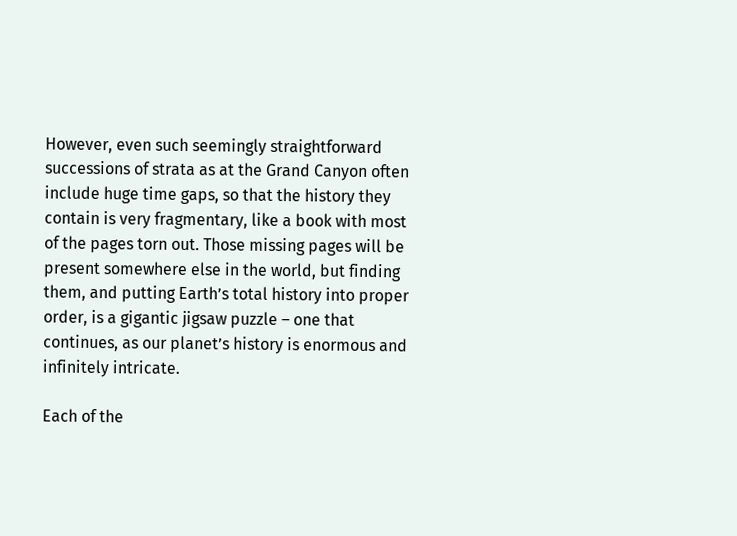However, even such seemingly straightforward successions of strata as at the Grand Canyon often include huge time gaps, so that the history they contain is very fragmentary, like a book with most of the pages torn out. Those missing pages will be present somewhere else in the world, but finding them, and putting Earth’s total history into proper order, is a gigantic jigsaw puzzle – one that continues, as our planet’s history is enormous and infinitely intricate.

Each of the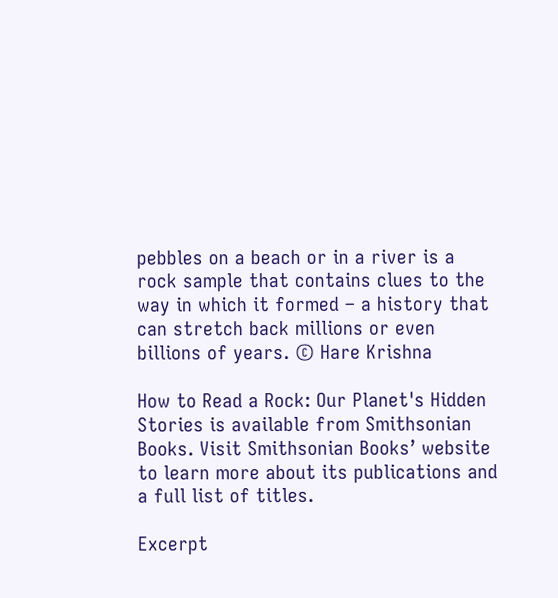pebbles on a beach or in a river is a rock sample that contains clues to the way in which it formed – a history that can stretch back millions or even billions of years. © Hare Krishna

How to Read a Rock: Our Planet's Hidden Stories is available from Smithsonian Books. Visit Smithsonian Books’ website to learn more about its publications and a full list of titles.

Excerpt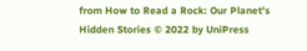from How to Read a Rock: Our Planet's Hidden Stories © 2022 by UniPress